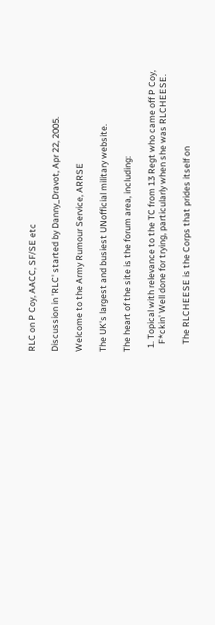RLC on P Coy, AACC, SF/SE etc

Discussion in 'RLC' started by Danny_Dravot, Apr 22, 2005.

Welcome to the Army Rumour Service, ARRSE

The UK's largest and busiest UNofficial military website.

The heart of the site is the forum area, including:

  1. Topical with relevance to the TC from 13 Regt who came off P Coy,
    F*ckin' Well done for trying, particularly when she was RLCHEESE.

    The RLCHEESE is the Corps that prides itself on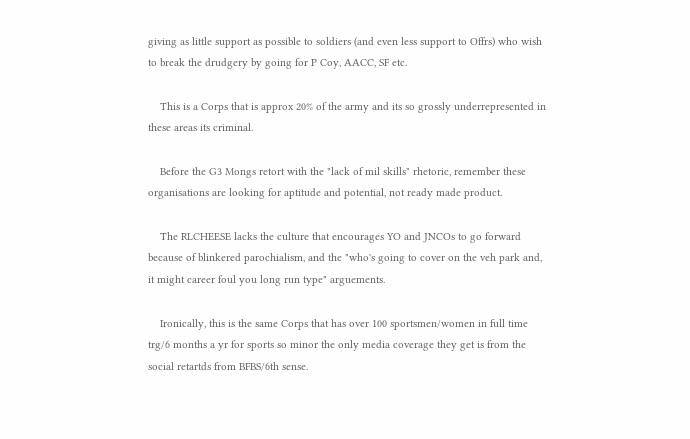giving as little support as possible to soldiers (and even less support to Offrs) who wish to break the drudgery by going for P Coy, AACC, SF etc.

    This is a Corps that is approx 20% of the army and its so grossly underrepresented in these areas its criminal.

    Before the G3 Mongs retort with the "lack of mil skills" rhetoric, remember these organisations are looking for aptitude and potential, not ready made product.

    The RLCHEESE lacks the culture that encourages YO and JNCOs to go forward because of blinkered parochialism, and the "who's going to cover on the veh park and, it might career foul you long run type" arguements.

    Ironically, this is the same Corps that has over 100 sportsmen/women in full time trg/6 months a yr for sports so minor the only media coverage they get is from the social retartds from BFBS/6th sense.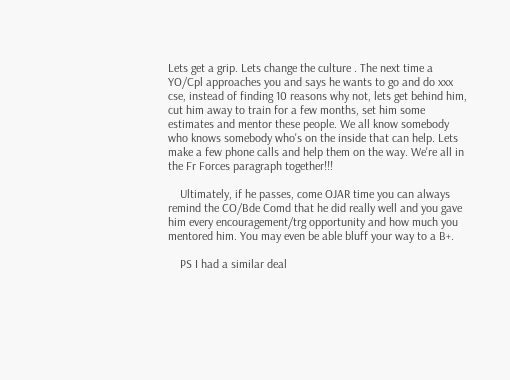Lets get a grip. Lets change the culture . The next time a YO/Cpl approaches you and says he wants to go and do xxx cse, instead of finding 10 reasons why not, lets get behind him, cut him away to train for a few months, set him some estimates and mentor these people. We all know somebody who knows somebody who's on the inside that can help. Lets make a few phone calls and help them on the way. We're all in the Fr Forces paragraph together!!!

    Ultimately, if he passes, come OJAR time you can always remind the CO/Bde Comd that he did really well and you gave him every encouragement/trg opportunity and how much you mentored him. You may even be able bluff your way to a B+.

    PS I had a similar deal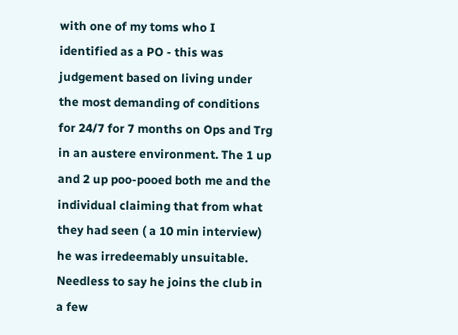with one of my toms who I identified as a PO - this was judgement based on living under the most demanding of conditions for 24/7 for 7 months on Ops and Trg in an austere environment. The 1 up and 2 up poo-pooed both me and the individual claiming that from what they had seen ( a 10 min interview) he was irredeemably unsuitable. Needless to say he joins the club in a few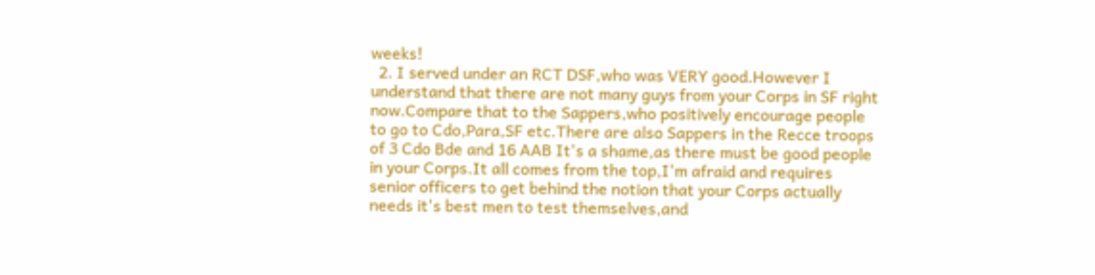weeks!
  2. I served under an RCT DSF,who was VERY good.However I understand that there are not many guys from your Corps in SF right now.Compare that to the Sappers,who positively encourage people to go to Cdo,Para,SF etc.There are also Sappers in the Recce troops of 3 Cdo Bde and 16 AAB It's a shame,as there must be good people in your Corps.It all comes from the top,I'm afraid and requires senior officers to get behind the notion that your Corps actually needs it's best men to test themselves,and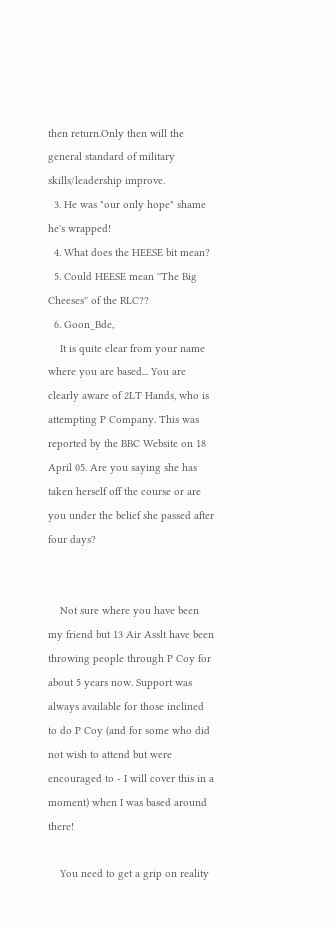then return.Only then will the general standard of military skills/leadership improve.
  3. He was "our only hope" shame he's wrapped!
  4. What does the HEESE bit mean?
  5. Could HEESE mean ''The Big Cheeses'' of the RLC??
  6. Goon_Bde,
    It is quite clear from your name where you are based... You are clearly aware of 2LT Hands, who is attempting P Company. This was reported by the BBC Website on 18 April 05. Are you saying she has taken herself off the course or are you under the belief she passed after four days?


    Not sure where you have been my friend but 13 Air Asslt have been throwing people through P Coy for about 5 years now. Support was always available for those inclined to do P Coy (and for some who did not wish to attend but were encouraged to - I will cover this in a moment) when I was based around there!

    You need to get a grip on reality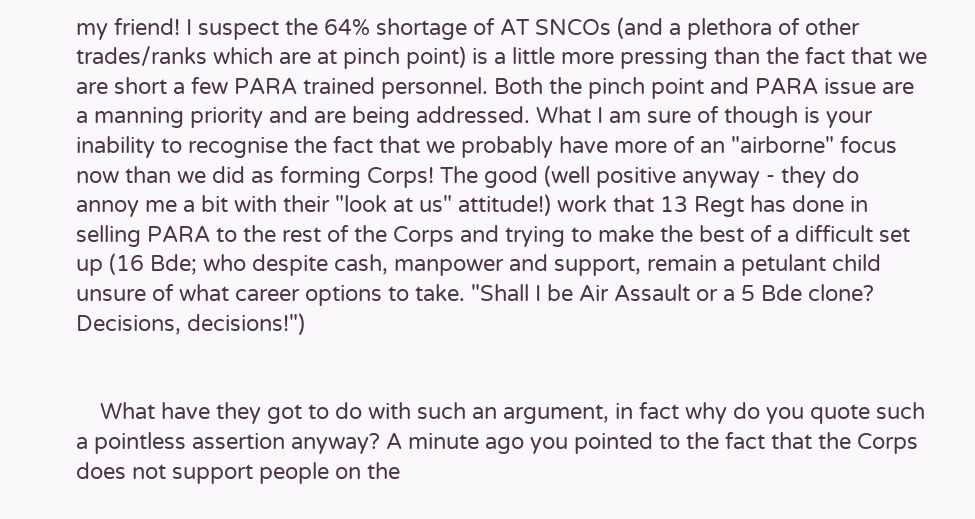my friend! I suspect the 64% shortage of AT SNCOs (and a plethora of other trades/ranks which are at pinch point) is a little more pressing than the fact that we are short a few PARA trained personnel. Both the pinch point and PARA issue are a manning priority and are being addressed. What I am sure of though is your inability to recognise the fact that we probably have more of an "airborne" focus now than we did as forming Corps! The good (well positive anyway - they do annoy me a bit with their "look at us" attitude!) work that 13 Regt has done in selling PARA to the rest of the Corps and trying to make the best of a difficult set up (16 Bde; who despite cash, manpower and support, remain a petulant child unsure of what career options to take. "Shall I be Air Assault or a 5 Bde clone? Decisions, decisions!")


    What have they got to do with such an argument, in fact why do you quote such a pointless assertion anyway? A minute ago you pointed to the fact that the Corps does not support people on the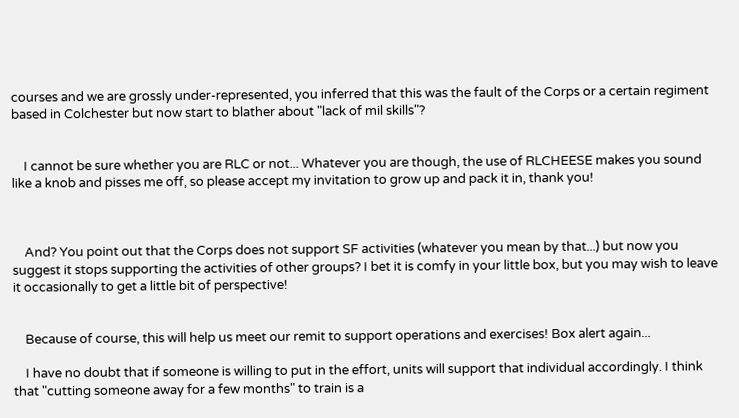courses and we are grossly under-represented, you inferred that this was the fault of the Corps or a certain regiment based in Colchester but now start to blather about "lack of mil skills"?


    I cannot be sure whether you are RLC or not... Whatever you are though, the use of RLCHEESE makes you sound like a knob and pisses me off, so please accept my invitation to grow up and pack it in, thank you!



    And? You point out that the Corps does not support SF activities (whatever you mean by that...) but now you suggest it stops supporting the activities of other groups? I bet it is comfy in your little box, but you may wish to leave it occasionally to get a little bit of perspective!


    Because of course, this will help us meet our remit to support operations and exercises! Box alert again...

    I have no doubt that if someone is willing to put in the effort, units will support that individual accordingly. I think that "cutting someone away for a few months" to train is a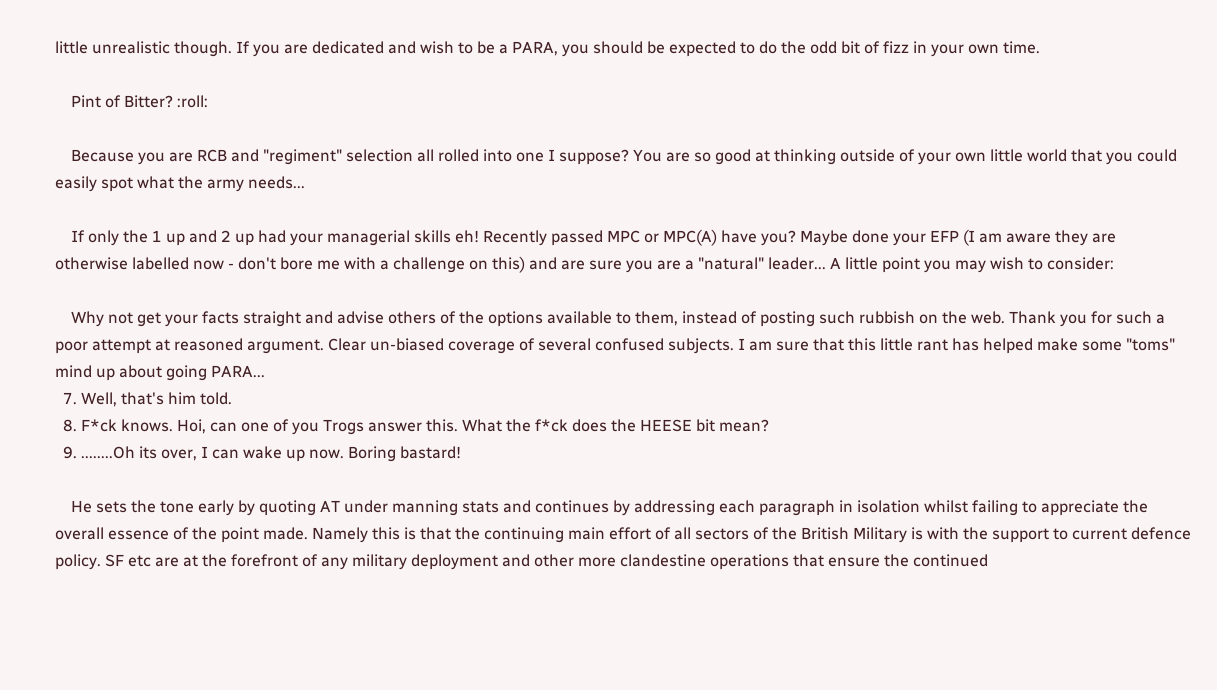little unrealistic though. If you are dedicated and wish to be a PARA, you should be expected to do the odd bit of fizz in your own time.

    Pint of Bitter? :roll:

    Because you are RCB and "regiment" selection all rolled into one I suppose? You are so good at thinking outside of your own little world that you could easily spot what the army needs...

    If only the 1 up and 2 up had your managerial skills eh! Recently passed MPC or MPC(A) have you? Maybe done your EFP (I am aware they are otherwise labelled now - don't bore me with a challenge on this) and are sure you are a "natural" leader... A little point you may wish to consider:

    Why not get your facts straight and advise others of the options available to them, instead of posting such rubbish on the web. Thank you for such a poor attempt at reasoned argument. Clear un-biased coverage of several confused subjects. I am sure that this little rant has helped make some "toms" mind up about going PARA...
  7. Well, that's him told.
  8. F*ck knows. Hoi, can one of you Trogs answer this. What the f*ck does the HEESE bit mean?
  9. ........Oh its over, I can wake up now. Boring bastard!

    He sets the tone early by quoting AT under manning stats and continues by addressing each paragraph in isolation whilst failing to appreciate the overall essence of the point made. Namely this is that the continuing main effort of all sectors of the British Military is with the support to current defence policy. SF etc are at the forefront of any military deployment and other more clandestine operations that ensure the continued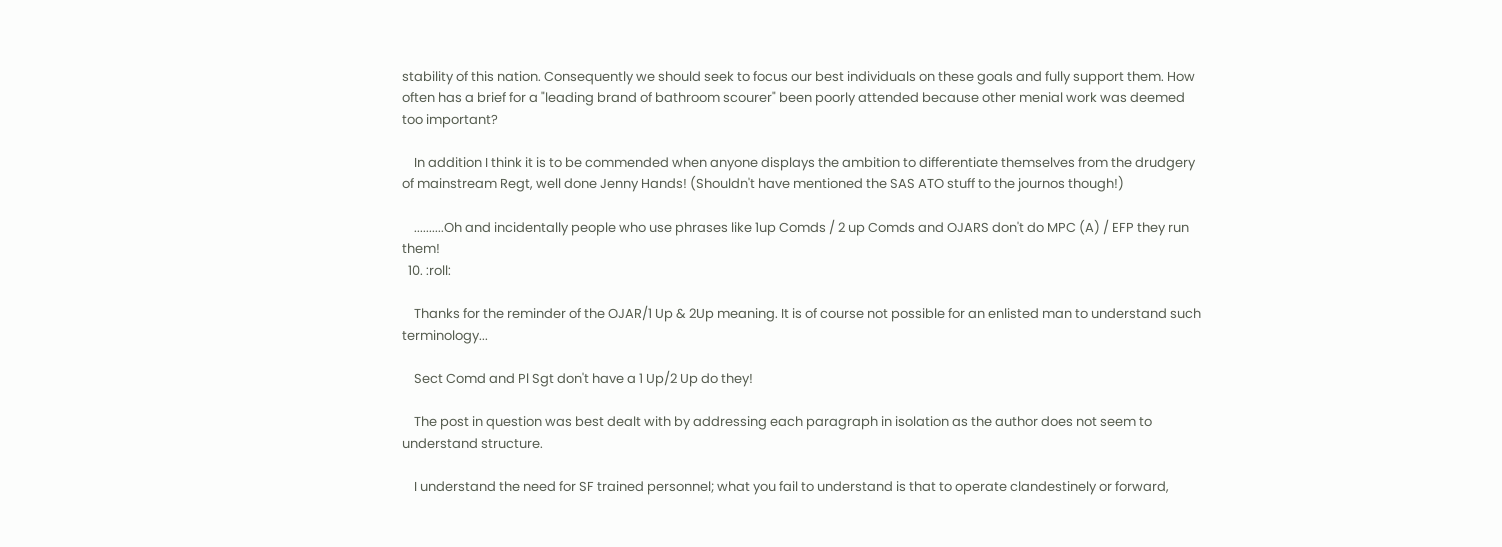stability of this nation. Consequently we should seek to focus our best individuals on these goals and fully support them. How often has a brief for a "leading brand of bathroom scourer" been poorly attended because other menial work was deemed too important?

    In addition I think it is to be commended when anyone displays the ambition to differentiate themselves from the drudgery of mainstream Regt, well done Jenny Hands! (Shouldn't have mentioned the SAS ATO stuff to the journos though!)

    ..........Oh and incidentally people who use phrases like 1up Comds / 2 up Comds and OJARS don't do MPC (A) / EFP they run them!
  10. :roll:

    Thanks for the reminder of the OJAR/1 Up & 2Up meaning. It is of course not possible for an enlisted man to understand such terminology...

    Sect Comd and Pl Sgt don't have a 1 Up/2 Up do they!

    The post in question was best dealt with by addressing each paragraph in isolation as the author does not seem to understand structure.

    I understand the need for SF trained personnel; what you fail to understand is that to operate clandestinely or forward,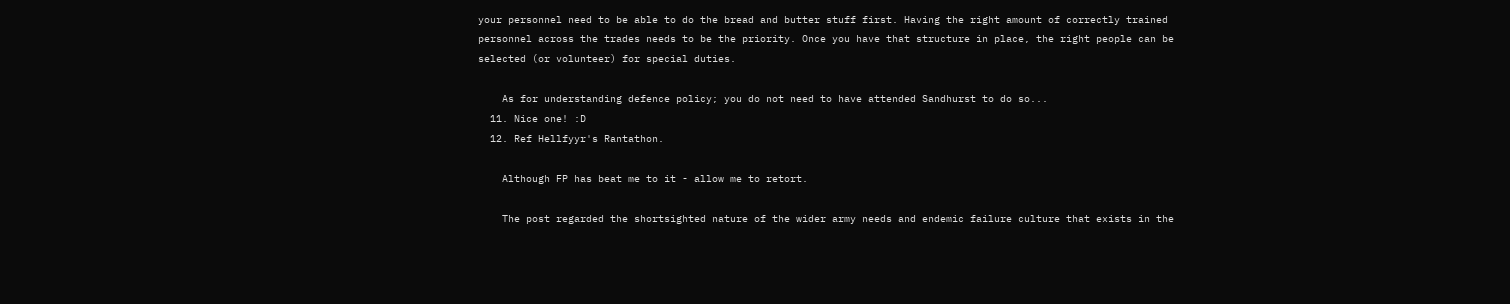your personnel need to be able to do the bread and butter stuff first. Having the right amount of correctly trained personnel across the trades needs to be the priority. Once you have that structure in place, the right people can be selected (or volunteer) for special duties.

    As for understanding defence policy; you do not need to have attended Sandhurst to do so...
  11. Nice one! :D
  12. Ref Hellfyyr's Rantathon.

    Although FP has beat me to it - allow me to retort.

    The post regarded the shortsighted nature of the wider army needs and endemic failure culture that exists in the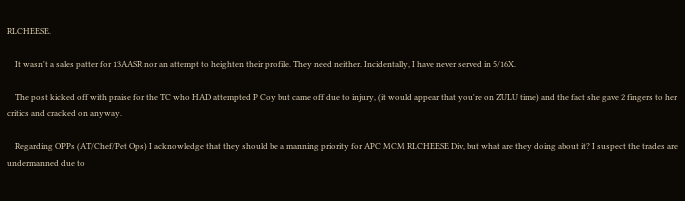RLCHEESE.

    It wasn't a sales patter for 13AASR nor an attempt to heighten their profile. They need neither. Incidentally, I have never served in 5/16X.

    The post kicked off with praise for the TC who HAD attempted P Coy but came off due to injury, (it would appear that you're on ZULU time) and the fact she gave 2 fingers to her critics and cracked on anyway.

    Regarding OPPs (AT/Chef/Pet Ops) I acknowledge that they should be a manning priority for APC MCM RLCHEESE Div, but what are they doing about it? I suspect the trades are undermanned due to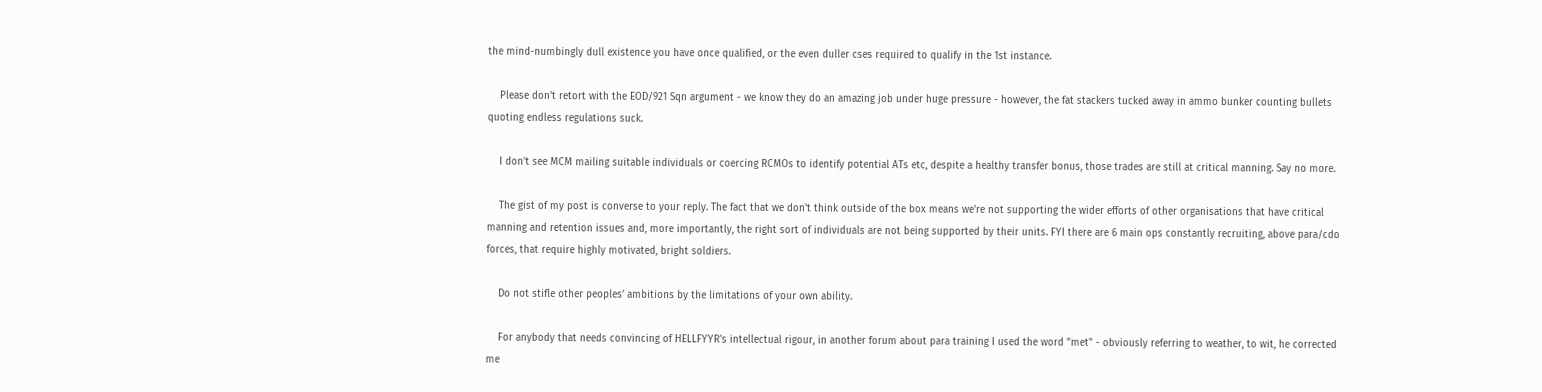the mind-numbingly dull existence you have once qualified, or the even duller cses required to qualify in the 1st instance.

    Please don't retort with the EOD/921 Sqn argument - we know they do an amazing job under huge pressure - however, the fat stackers tucked away in ammo bunker counting bullets quoting endless regulations suck.

    I don't see MCM mailing suitable individuals or coercing RCMOs to identify potential ATs etc, despite a healthy transfer bonus, those trades are still at critical manning. Say no more.

    The gist of my post is converse to your reply. The fact that we don't think outside of the box means we're not supporting the wider efforts of other organisations that have critical manning and retention issues and, more importantly, the right sort of individuals are not being supported by their units. FYI there are 6 main ops constantly recruiting, above para/cdo forces, that require highly motivated, bright soldiers.

    Do not stifle other peoples’ ambitions by the limitations of your own ability.

    For anybody that needs convincing of HELLFYYR's intellectual rigour, in another forum about para training I used the word "met" - obviously referring to weather, to wit, he corrected me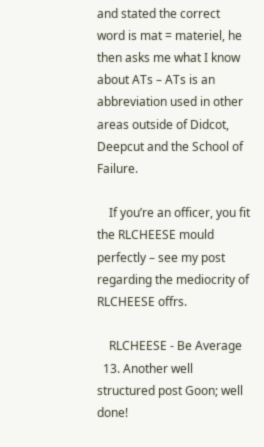and stated the correct word is mat = materiel, he then asks me what I know about ATs – ATs is an abbreviation used in other areas outside of Didcot, Deepcut and the School of Failure.

    If you’re an officer, you fit the RLCHEESE mould perfectly – see my post regarding the mediocrity of RLCHEESE offrs.

    RLCHEESE - Be Average
  13. Another well structured post Goon; well done!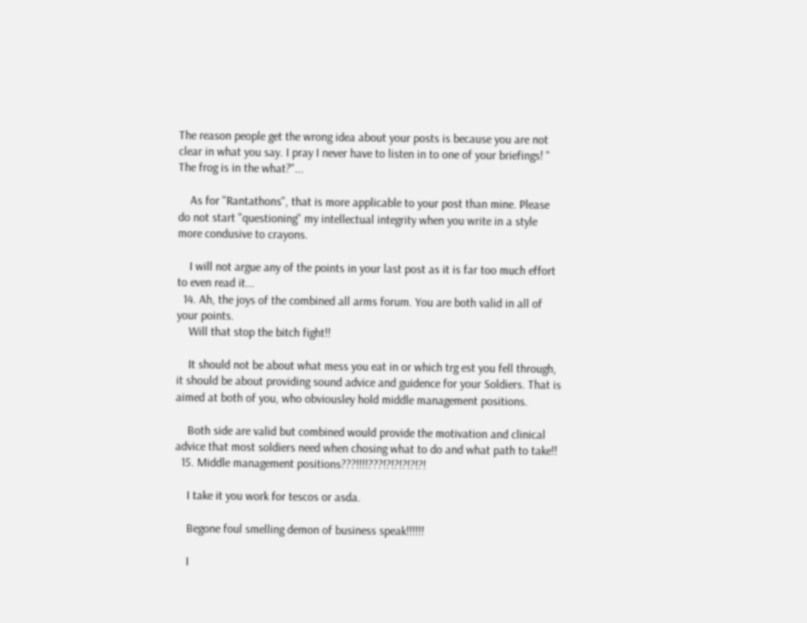The reason people get the wrong idea about your posts is because you are not clear in what you say. I pray I never have to listen in to one of your briefings! " The frog is in the what?"...

    As for "Rantathons", that is more applicable to your post than mine. Please do not start "questioning" my intellectual integrity when you write in a style more condusive to crayons.

    I will not argue any of the points in your last post as it is far too much effort to even read it...
  14. Ah, the joys of the combined all arms forum. You are both valid in all of your points.
    Will that stop the bitch fight!!

    It should not be about what mess you eat in or which trg est you fell through, it should be about providing sound advice and guidence for your Soldiers. That is aimed at both of you, who obviousley hold middle management positions.

    Both side are valid but combined would provide the motivation and clinical advice that most soldiers need when chosing what to do and what path to take!!
  15. Middle management positions???!!!!???!?!?!?!?!?!

    I take it you work for tescos or asda.

    Begone foul smelling demon of business speak!!!!!!

    I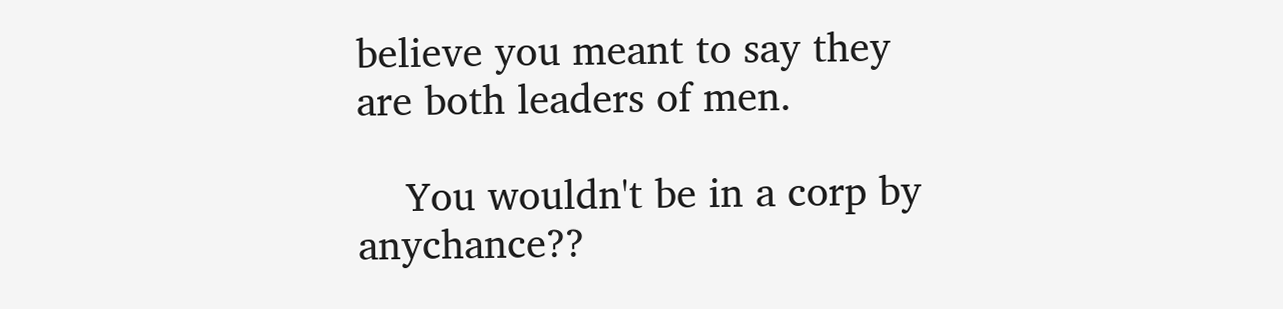believe you meant to say they are both leaders of men.

    You wouldn't be in a corp by anychance??